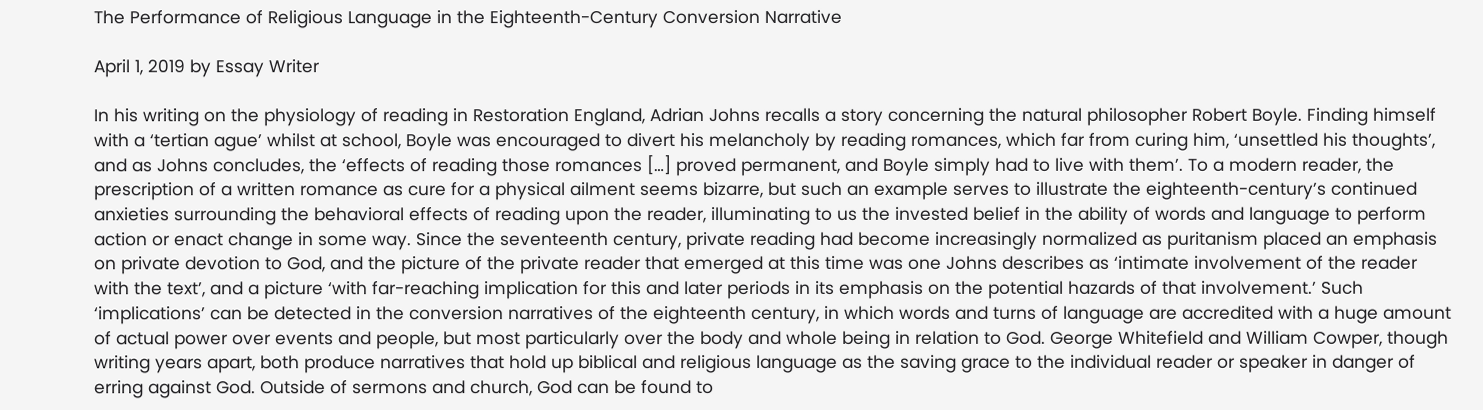The Performance of Religious Language in the Eighteenth-Century Conversion Narrative

April 1, 2019 by Essay Writer

In his writing on the physiology of reading in Restoration England, Adrian Johns recalls a story concerning the natural philosopher Robert Boyle. Finding himself with a ‘tertian ague’ whilst at school, Boyle was encouraged to divert his melancholy by reading romances, which far from curing him, ‘unsettled his thoughts’, and as Johns concludes, the ‘effects of reading those romances […] proved permanent, and Boyle simply had to live with them’. To a modern reader, the prescription of a written romance as cure for a physical ailment seems bizarre, but such an example serves to illustrate the eighteenth-century’s continued anxieties surrounding the behavioral effects of reading upon the reader, illuminating to us the invested belief in the ability of words and language to perform action or enact change in some way. Since the seventeenth century, private reading had become increasingly normalized as puritanism placed an emphasis on private devotion to God, and the picture of the private reader that emerged at this time was one Johns describes as ‘intimate involvement of the reader with the text’, and a picture ‘with far-reaching implication for this and later periods in its emphasis on the potential hazards of that involvement.’ Such ‘implications’ can be detected in the conversion narratives of the eighteenth century, in which words and turns of language are accredited with a huge amount of actual power over events and people, but most particularly over the body and whole being in relation to God. George Whitefield and William Cowper, though writing years apart, both produce narratives that hold up biblical and religious language as the saving grace to the individual reader or speaker in danger of erring against God. Outside of sermons and church, God can be found to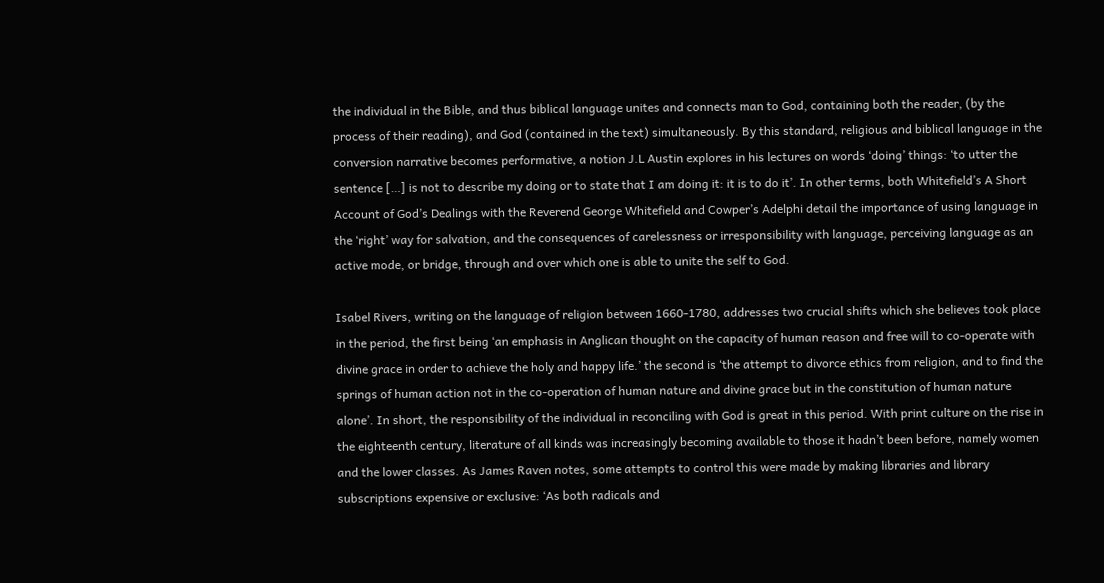the individual in the Bible, and thus biblical language unites and connects man to God, containing both the reader, (by the process of their reading), and God (contained in the text) simultaneously. By this standard, religious and biblical language in the conversion narrative becomes performative, a notion J.L Austin explores in his lectures on words ‘doing’ things: ‘to utter the sentence […] is not to describe my doing or to state that I am doing it: it is to do it’. In other terms, both Whitefield’s A Short Account of God’s Dealings with the Reverend George Whitefield and Cowper’s Adelphi detail the importance of using language in the ‘right’ way for salvation, and the consequences of carelessness or irresponsibility with language, perceiving language as an active mode, or bridge, through and over which one is able to unite the self to God.

Isabel Rivers, writing on the language of religion between 1660-1780, addresses two crucial shifts which she believes took place in the period, the first being ‘an emphasis in Anglican thought on the capacity of human reason and free will to co-operate with divine grace in order to achieve the holy and happy life.’ the second is ‘the attempt to divorce ethics from religion, and to find the springs of human action not in the co-operation of human nature and divine grace but in the constitution of human nature alone’. In short, the responsibility of the individual in reconciling with God is great in this period. With print culture on the rise in the eighteenth century, literature of all kinds was increasingly becoming available to those it hadn’t been before, namely women and the lower classes. As James Raven notes, some attempts to control this were made by making libraries and library subscriptions expensive or exclusive: ‘As both radicals and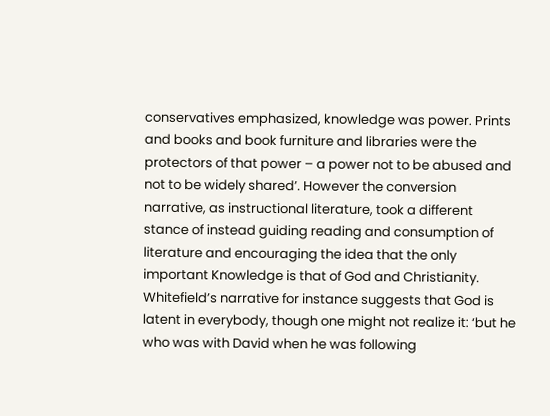conservatives emphasized, knowledge was power. Prints and books and book furniture and libraries were the protectors of that power – a power not to be abused and not to be widely shared’. However the conversion narrative, as instructional literature, took a different stance of instead guiding reading and consumption of literature and encouraging the idea that the only important Knowledge is that of God and Christianity. Whitefield’s narrative for instance suggests that God is latent in everybody, though one might not realize it: ‘but he who was with David when he was following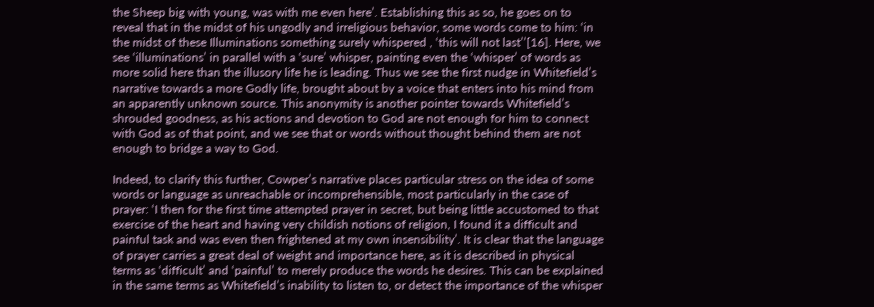the Sheep big with young, was with me even here’. Establishing this as so, he goes on to reveal that in the midst of his ungodly and irreligious behavior, some words come to him: ‘in the midst of these Illuminations something surely whispered , ‘this will not last’’[16]. Here, we see ‘illuminations’ in parallel with a ‘sure’ whisper, painting even the ‘whisper’ of words as more solid here than the illusory life he is leading. Thus we see the first nudge in Whitefield’s narrative towards a more Godly life, brought about by a voice that enters into his mind from an apparently unknown source. This anonymity is another pointer towards Whitefield’s shrouded goodness, as his actions and devotion to God are not enough for him to connect with God as of that point, and we see that or words without thought behind them are not enough to bridge a way to God.

Indeed, to clarify this further, Cowper’s narrative places particular stress on the idea of some words or language as unreachable or incomprehensible, most particularly in the case of prayer: ‘I then for the first time attempted prayer in secret, but being little accustomed to that exercise of the heart and having very childish notions of religion, I found it a difficult and painful task and was even then frightened at my own insensibility’. It is clear that the language of prayer carries a great deal of weight and importance here, as it is described in physical terms as ‘difficult’ and ‘painful’ to merely produce the words he desires. This can be explained in the same terms as Whitefield’s inability to listen to, or detect the importance of the whisper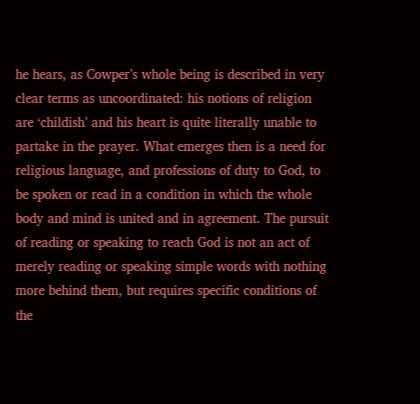he hears, as Cowper’s whole being is described in very clear terms as uncoordinated: his notions of religion are ‘childish’ and his heart is quite literally unable to partake in the prayer. What emerges then is a need for religious language, and professions of duty to God, to be spoken or read in a condition in which the whole body and mind is united and in agreement. The pursuit of reading or speaking to reach God is not an act of merely reading or speaking simple words with nothing more behind them, but requires specific conditions of the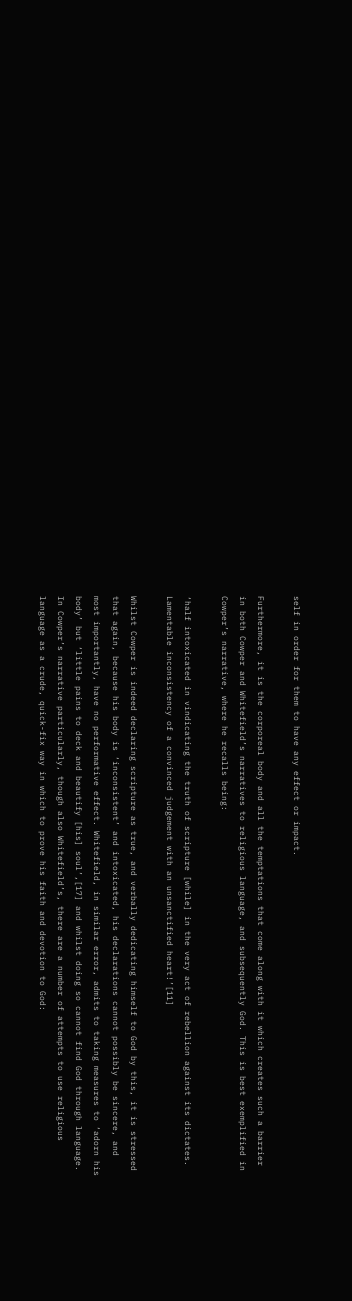self in order for them to have any effect or impact.

Furthermore, it is the corporeal body and all the temptations that come along with it which creates such a barrier in both Cowper and Whitefield’s narratives to religious language, and subsequently God. This is best exemplified in Cowper’s narrative, where he recalls being:

‘half intoxicated in vindicating the truth of scripture [while] in the very act of rebellion against its dictates. Lamentable inconsistency of a convinced judgement with an unsanctified heart!’[11]

Whilst Cowper is indeed declaring scripture as true, and verbally dedicating himself to God by this, it is stressed that again, because his body is ‘inconsistent’ and intoxicated, his declarations cannot possibly be sincere, and most importantly, have no performative effect. Whitefield, in similar error, admits to taking measures to ‘adorn his body’ but ‘little pains to deck and beautify [his] soul’,[17] and whilst doing so cannot find God through language. In Cowper’s narrative particularly, though also Whitefield’s, there are a number of attempts to use religious language as a crude, quick-fix way in which to prove his faith and devotion to God: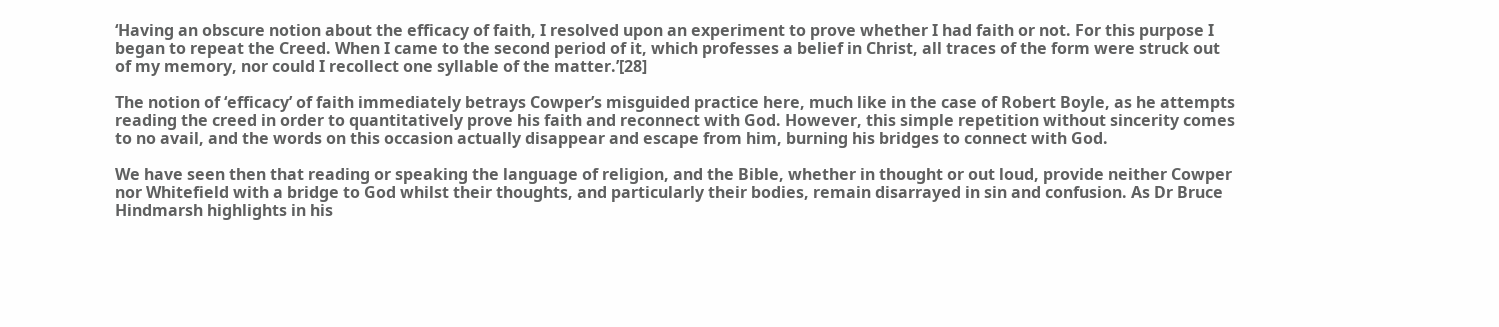‘Having an obscure notion about the efficacy of faith, I resolved upon an experiment to prove whether I had faith or not. For this purpose I began to repeat the Creed. When I came to the second period of it, which professes a belief in Christ, all traces of the form were struck out of my memory, nor could I recollect one syllable of the matter.’[28]

The notion of ‘efficacy’ of faith immediately betrays Cowper’s misguided practice here, much like in the case of Robert Boyle, as he attempts reading the creed in order to quantitatively prove his faith and reconnect with God. However, this simple repetition without sincerity comes to no avail, and the words on this occasion actually disappear and escape from him, burning his bridges to connect with God.

We have seen then that reading or speaking the language of religion, and the Bible, whether in thought or out loud, provide neither Cowper nor Whitefield with a bridge to God whilst their thoughts, and particularly their bodies, remain disarrayed in sin and confusion. As Dr Bruce Hindmarsh highlights in his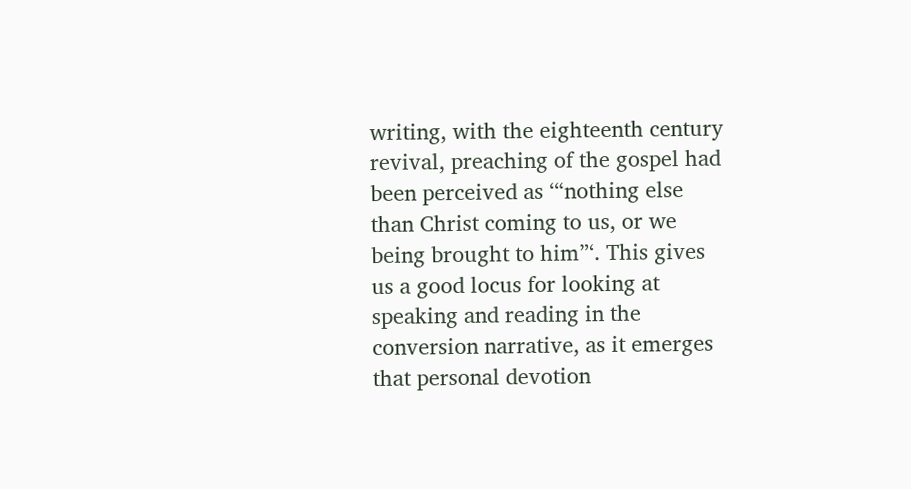writing, with the eighteenth century revival, preaching of the gospel had been perceived as ‘“nothing else than Christ coming to us, or we being brought to him”‘. This gives us a good locus for looking at speaking and reading in the conversion narrative, as it emerges that personal devotion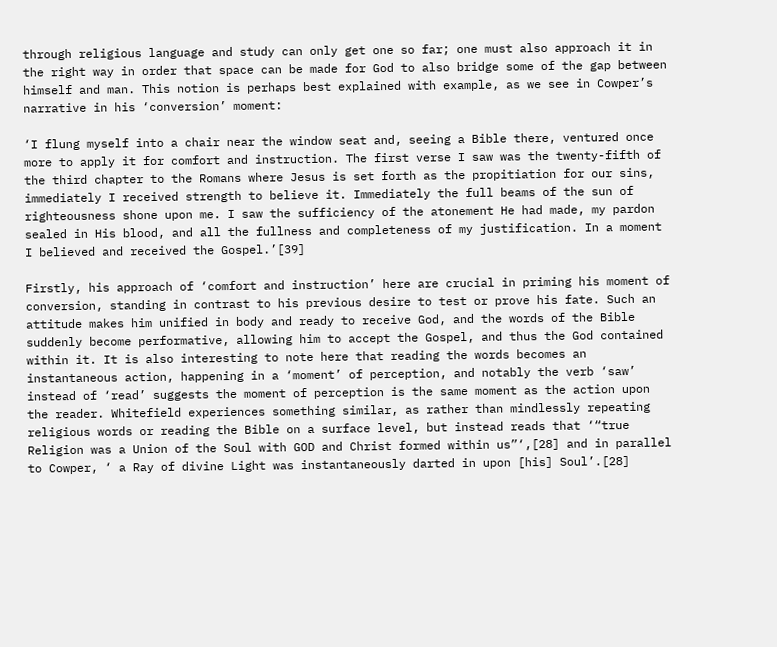through religious language and study can only get one so far; one must also approach it in the right way in order that space can be made for God to also bridge some of the gap between himself and man. This notion is perhaps best explained with example, as we see in Cowper’s narrative in his ‘conversion’ moment:

‘I flung myself into a chair near the window seat and, seeing a Bible there, ventured once more to apply it for comfort and instruction. The first verse I saw was the twenty-fifth of the third chapter to the Romans where Jesus is set forth as the propitiation for our sins, immediately I received strength to believe it. Immediately the full beams of the sun of righteousness shone upon me. I saw the sufficiency of the atonement He had made, my pardon sealed in His blood, and all the fullness and completeness of my justification. In a moment I believed and received the Gospel.’[39]

Firstly, his approach of ‘comfort and instruction’ here are crucial in priming his moment of conversion, standing in contrast to his previous desire to test or prove his fate. Such an attitude makes him unified in body and ready to receive God, and the words of the Bible suddenly become performative, allowing him to accept the Gospel, and thus the God contained within it. It is also interesting to note here that reading the words becomes an instantaneous action, happening in a ‘moment’ of perception, and notably the verb ‘saw’ instead of ‘read’ suggests the moment of perception is the same moment as the action upon the reader. Whitefield experiences something similar, as rather than mindlessly repeating religious words or reading the Bible on a surface level, but instead reads that ‘“true Religion was a Union of the Soul with GOD and Christ formed within us”‘,[28] and in parallel to Cowper, ‘ a Ray of divine Light was instantaneously darted in upon [his] Soul’.[28]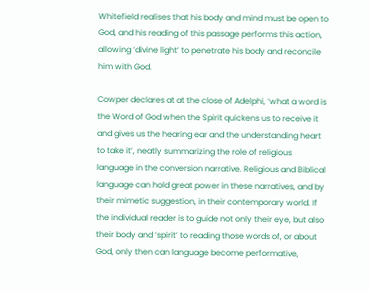Whitefield realises that his body and mind must be open to God, and his reading of this passage performs this action, allowing ‘divine light’ to penetrate his body and reconcile him with God.

Cowper declares at at the close of Adelphi, ‘what a word is the Word of God when the Spirit quickens us to receive it and gives us the hearing ear and the understanding heart to take it’, neatly summarizing the role of religious language in the conversion narrative. Religious and Biblical language can hold great power in these narratives, and by their mimetic suggestion, in their contemporary world. If the individual reader is to guide not only their eye, but also their body and ‘spirit’ to reading those words of, or about God, only then can language become performative,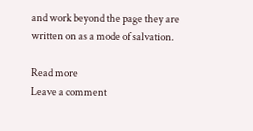and work beyond the page they are written on as a mode of salvation.

Read more
Leave a comment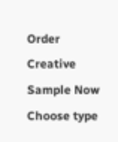Order Creative Sample Now
Choose type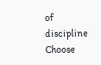of discipline
Choose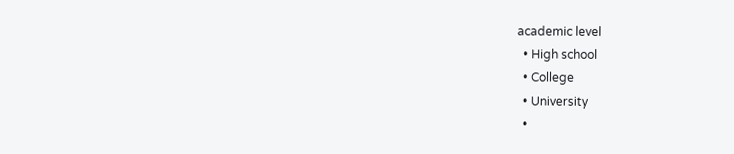academic level
  • High school
  • College
  • University
  •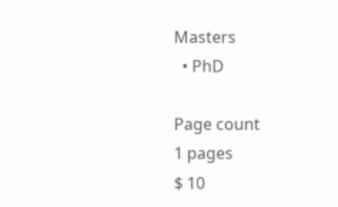Masters
  • PhD

Page count
1 pages
$ 10